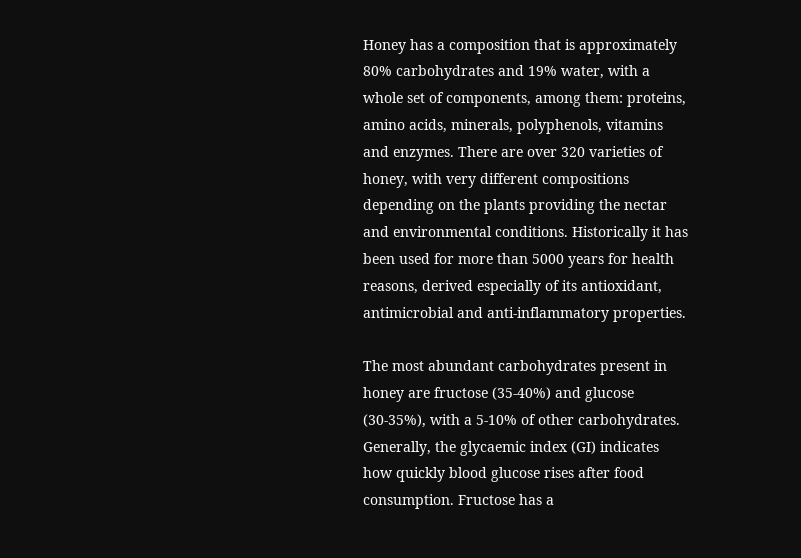Honey has a composition that is approximately 80% carbohydrates and 19% water, with a whole set of components, among them: proteins, amino acids, minerals, polyphenols, vitamins and enzymes. There are over 320 varieties of honey, with very different compositions depending on the plants providing the nectar and environmental conditions. Historically it has been used for more than 5000 years for health reasons, derived especially of its antioxidant, antimicrobial and anti-inflammatory properties.

The most abundant carbohydrates present in honey are fructose (35-40%) and glucose (30-35%), with a 5-10% of other carbohydrates. Generally, the glycaemic index (GI) indicates how quickly blood glucose rises after food consumption. Fructose has a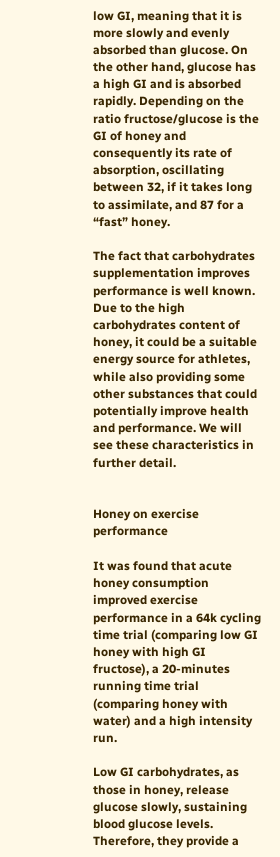low GI, meaning that it is more slowly and evenly absorbed than glucose. On the other hand, glucose has a high GI and is absorbed rapidly. Depending on the ratio fructose/glucose is the GI of honey and consequently its rate of absorption, oscillating between 32, if it takes long to assimilate, and 87 for a “fast” honey.

The fact that carbohydrates supplementation improves performance is well known. Due to the high carbohydrates content of honey, it could be a suitable energy source for athletes, while also providing some other substances that could potentially improve health and performance. We will see these characteristics in further detail.


Honey on exercise performance

It was found that acute honey consumption improved exercise performance in a 64k cycling time trial (comparing low GI honey with high GI fructose), a 20-minutes running time trial (comparing honey with water) and a high intensity run.

Low GI carbohydrates, as those in honey, release glucose slowly, sustaining blood glucose levels.  Therefore, they provide a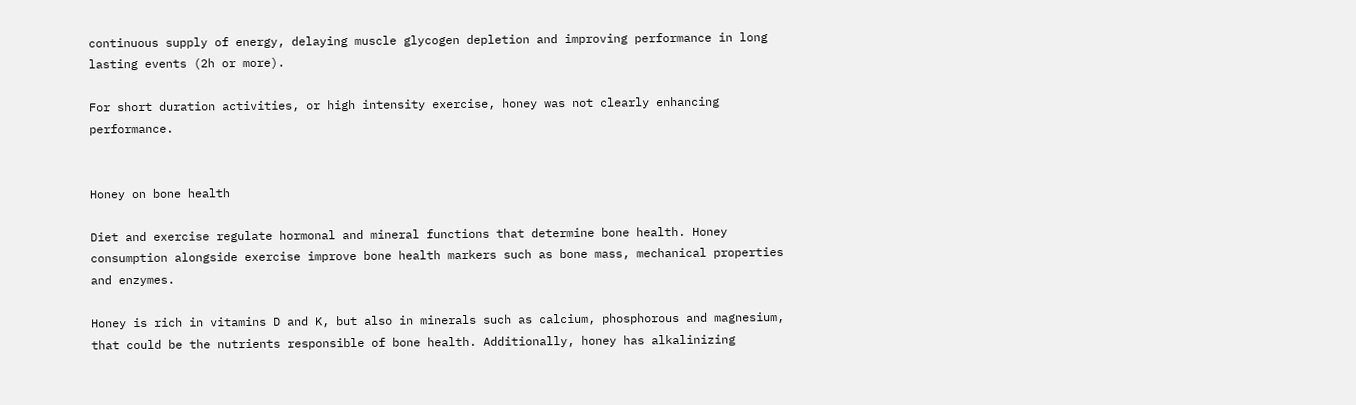continuous supply of energy, delaying muscle glycogen depletion and improving performance in long lasting events (2h or more).

For short duration activities, or high intensity exercise, honey was not clearly enhancing performance.


Honey on bone health

Diet and exercise regulate hormonal and mineral functions that determine bone health. Honey consumption alongside exercise improve bone health markers such as bone mass, mechanical properties and enzymes.

Honey is rich in vitamins D and K, but also in minerals such as calcium, phosphorous and magnesium, that could be the nutrients responsible of bone health. Additionally, honey has alkalinizing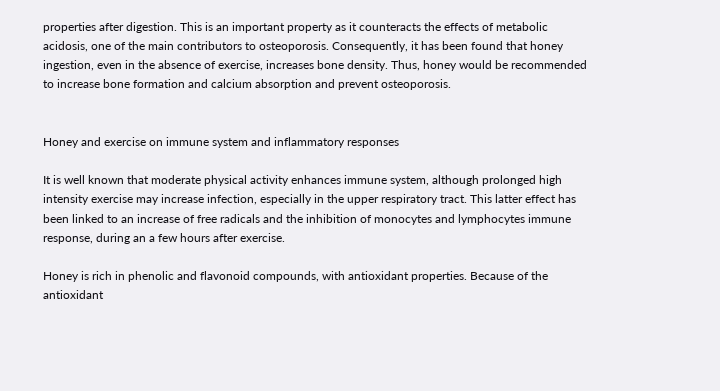properties after digestion. This is an important property as it counteracts the effects of metabolic acidosis, one of the main contributors to osteoporosis. Consequently, it has been found that honey ingestion, even in the absence of exercise, increases bone density. Thus, honey would be recommended to increase bone formation and calcium absorption and prevent osteoporosis.


Honey and exercise on immune system and inflammatory responses

It is well known that moderate physical activity enhances immune system, although prolonged high intensity exercise may increase infection, especially in the upper respiratory tract. This latter effect has been linked to an increase of free radicals and the inhibition of monocytes and lymphocytes immune response, during an a few hours after exercise.

Honey is rich in phenolic and flavonoid compounds, with antioxidant properties. Because of the antioxidant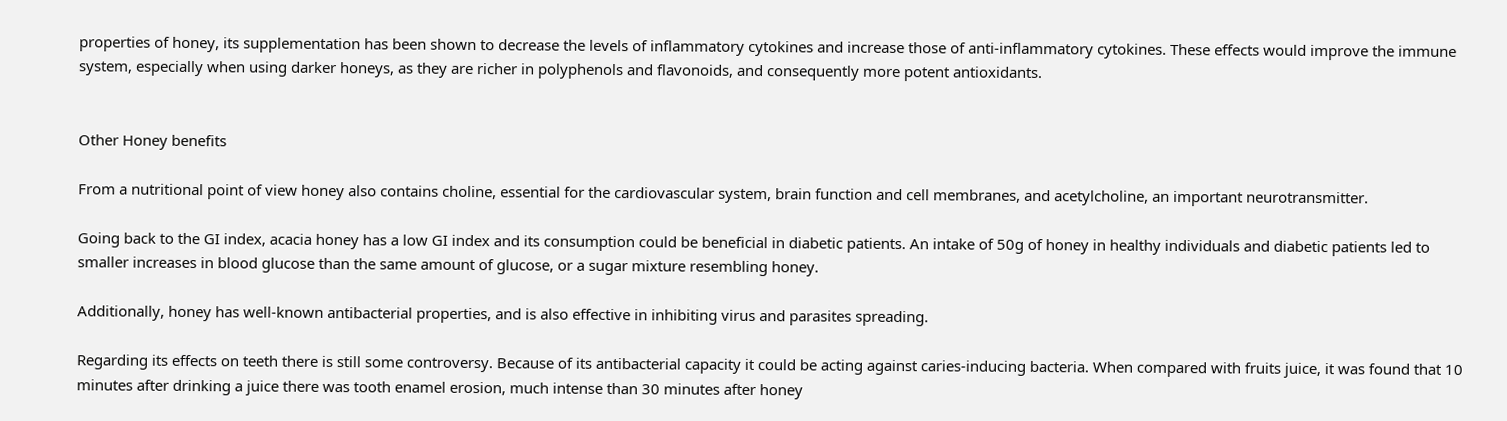properties of honey, its supplementation has been shown to decrease the levels of inflammatory cytokines and increase those of anti-inflammatory cytokines. These effects would improve the immune system, especially when using darker honeys, as they are richer in polyphenols and flavonoids, and consequently more potent antioxidants.


Other Honey benefits

From a nutritional point of view honey also contains choline, essential for the cardiovascular system, brain function and cell membranes, and acetylcholine, an important neurotransmitter.

Going back to the GI index, acacia honey has a low GI index and its consumption could be beneficial in diabetic patients. An intake of 50g of honey in healthy individuals and diabetic patients led to smaller increases in blood glucose than the same amount of glucose, or a sugar mixture resembling honey.

Additionally, honey has well-known antibacterial properties, and is also effective in inhibiting virus and parasites spreading.

Regarding its effects on teeth there is still some controversy. Because of its antibacterial capacity it could be acting against caries-inducing bacteria. When compared with fruits juice, it was found that 10 minutes after drinking a juice there was tooth enamel erosion, much intense than 30 minutes after honey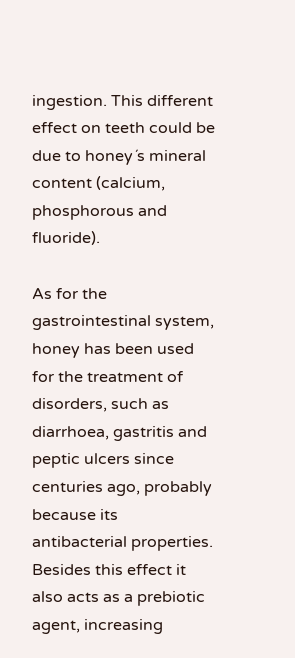ingestion. This different effect on teeth could be due to honey´s mineral content (calcium, phosphorous and fluoride).

As for the gastrointestinal system, honey has been used for the treatment of disorders, such as diarrhoea, gastritis and peptic ulcers since centuries ago, probably because its antibacterial properties. Besides this effect it also acts as a prebiotic agent, increasing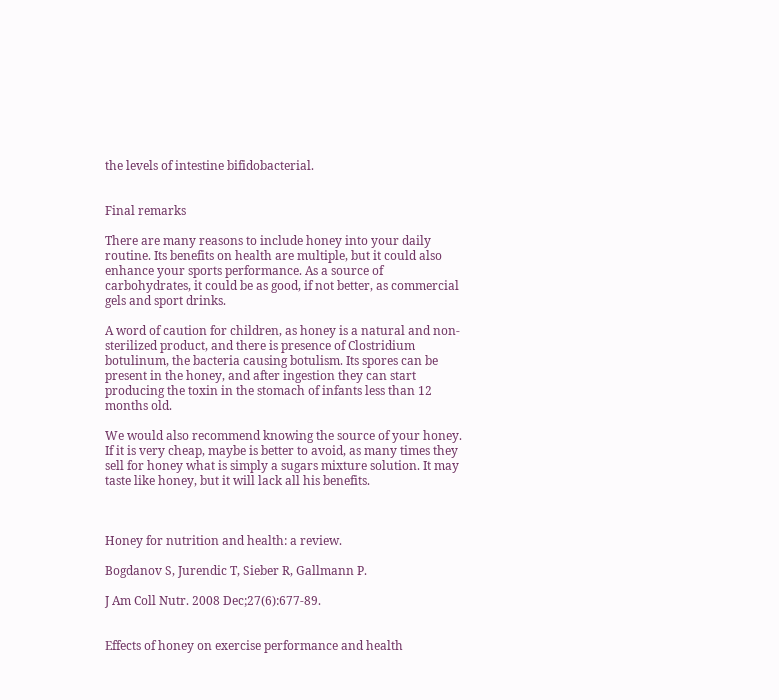the levels of intestine bifidobacterial.


Final remarks

There are many reasons to include honey into your daily routine. Its benefits on health are multiple, but it could also enhance your sports performance. As a source of carbohydrates, it could be as good, if not better, as commercial gels and sport drinks.

A word of caution for children, as honey is a natural and non-sterilized product, and there is presence of Clostridium botulinum, the bacteria causing botulism. Its spores can be present in the honey, and after ingestion they can start producing the toxin in the stomach of infants less than 12 months old.

We would also recommend knowing the source of your honey. If it is very cheap, maybe is better to avoid, as many times they sell for honey what is simply a sugars mixture solution. It may taste like honey, but it will lack all his benefits.



Honey for nutrition and health: a review.

Bogdanov S, Jurendic T, Sieber R, Gallmann P.

J Am Coll Nutr. 2008 Dec;27(6):677-89.


Effects of honey on exercise performance and health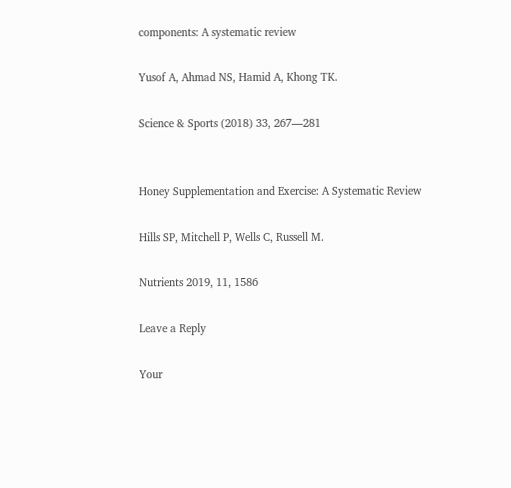components: A systematic review

Yusof A, Ahmad NS, Hamid A, Khong TK.

Science & Sports (2018) 33, 267—281


Honey Supplementation and Exercise: A Systematic Review

Hills SP, Mitchell P, Wells C, Russell M.

Nutrients 2019, 11, 1586

Leave a Reply

Your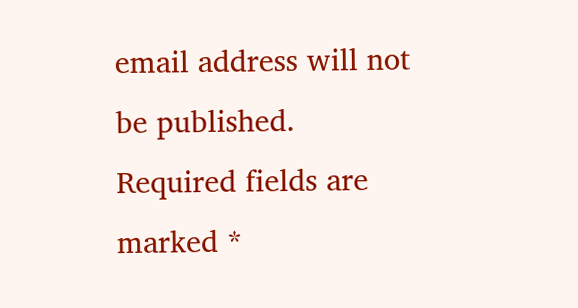email address will not be published. Required fields are marked *